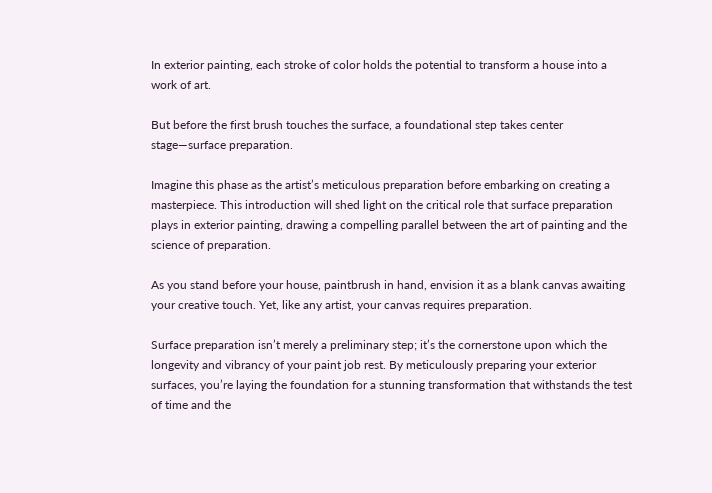In exterior painting, each stroke of color holds the potential to transform a house into a work of art.

But before the first brush touches the surface, a foundational step takes center stage—surface preparation.

Imagine this phase as the artist’s meticulous preparation before embarking on creating a masterpiece. This introduction will shed light on the critical role that surface preparation plays in exterior painting, drawing a compelling parallel between the art of painting and the science of preparation.

As you stand before your house, paintbrush in hand, envision it as a blank canvas awaiting your creative touch. Yet, like any artist, your canvas requires preparation.

Surface preparation isn’t merely a preliminary step; it’s the cornerstone upon which the longevity and vibrancy of your paint job rest. By meticulously preparing your exterior surfaces, you’re laying the foundation for a stunning transformation that withstands the test of time and the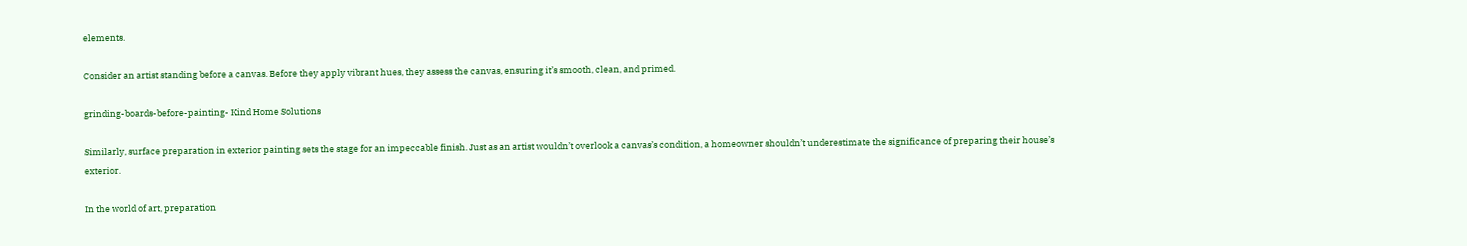elements.

Consider an artist standing before a canvas. Before they apply vibrant hues, they assess the canvas, ensuring it’s smooth, clean, and primed.

grinding-boards-before-painting- Kind Home Solutions

Similarly, surface preparation in exterior painting sets the stage for an impeccable finish. Just as an artist wouldn’t overlook a canvas’s condition, a homeowner shouldn’t underestimate the significance of preparing their house’s exterior.

In the world of art, preparation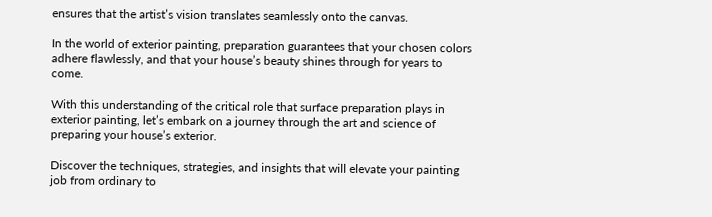ensures that the artist’s vision translates seamlessly onto the canvas.

In the world of exterior painting, preparation guarantees that your chosen colors adhere flawlessly, and that your house’s beauty shines through for years to come.

With this understanding of the critical role that surface preparation plays in exterior painting, let’s embark on a journey through the art and science of preparing your house’s exterior.

Discover the techniques, strategies, and insights that will elevate your painting job from ordinary to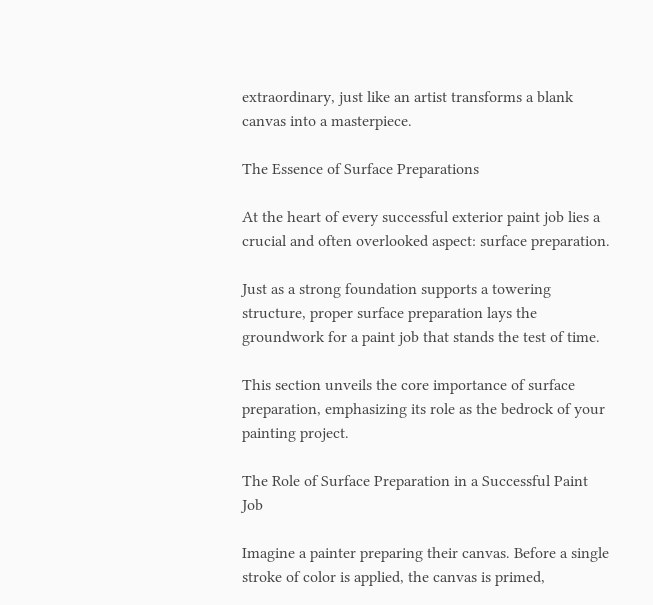extraordinary, just like an artist transforms a blank canvas into a masterpiece.

The Essence of Surface Preparations

At the heart of every successful exterior paint job lies a crucial and often overlooked aspect: surface preparation.

Just as a strong foundation supports a towering structure, proper surface preparation lays the groundwork for a paint job that stands the test of time.

This section unveils the core importance of surface preparation, emphasizing its role as the bedrock of your painting project.

The Role of Surface Preparation in a Successful Paint Job

Imagine a painter preparing their canvas. Before a single stroke of color is applied, the canvas is primed,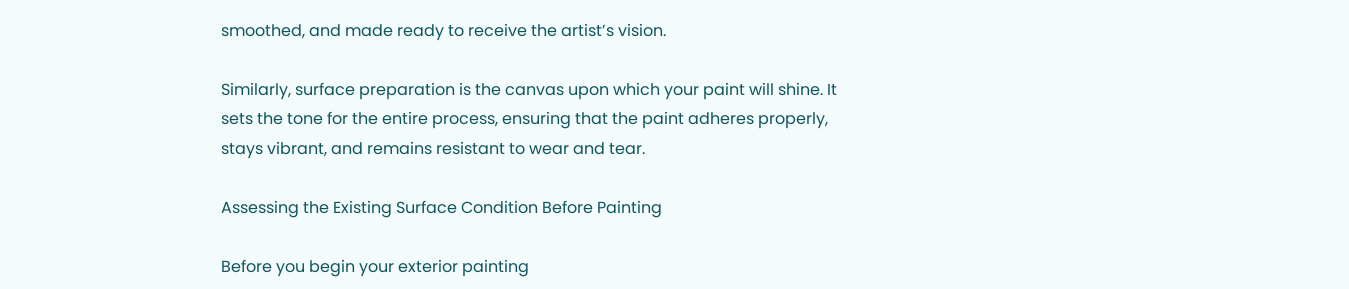smoothed, and made ready to receive the artist’s vision.

Similarly, surface preparation is the canvas upon which your paint will shine. It sets the tone for the entire process, ensuring that the paint adheres properly, stays vibrant, and remains resistant to wear and tear.

Assessing the Existing Surface Condition Before Painting

Before you begin your exterior painting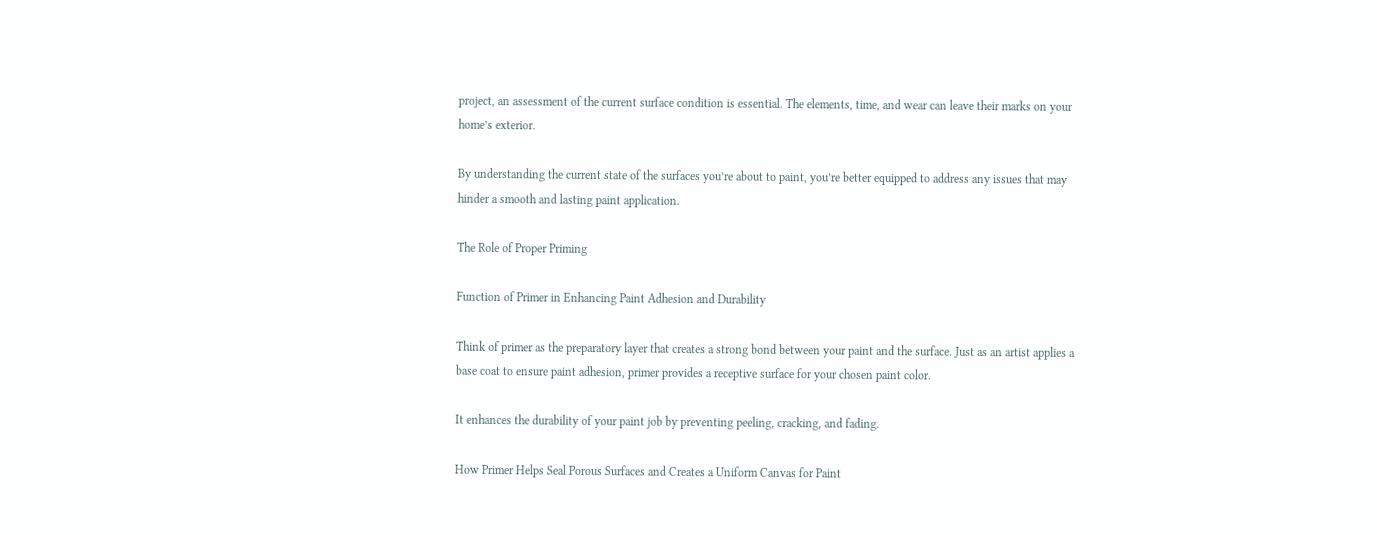project, an assessment of the current surface condition is essential. The elements, time, and wear can leave their marks on your home’s exterior.

By understanding the current state of the surfaces you’re about to paint, you’re better equipped to address any issues that may hinder a smooth and lasting paint application.

The Role of Proper Priming

Function of Primer in Enhancing Paint Adhesion and Durability

Think of primer as the preparatory layer that creates a strong bond between your paint and the surface. Just as an artist applies a base coat to ensure paint adhesion, primer provides a receptive surface for your chosen paint color.

It enhances the durability of your paint job by preventing peeling, cracking, and fading.

How Primer Helps Seal Porous Surfaces and Creates a Uniform Canvas for Paint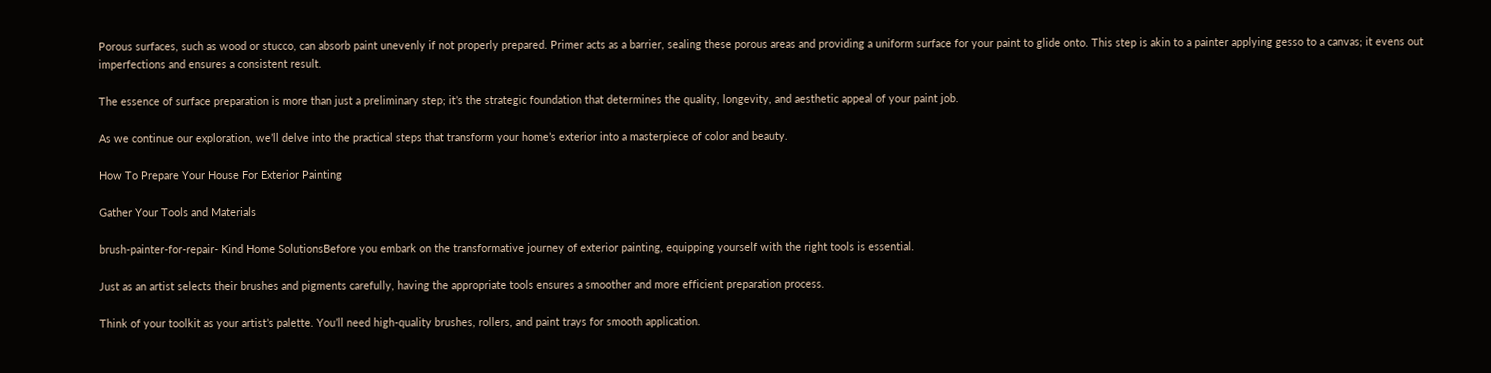Porous surfaces, such as wood or stucco, can absorb paint unevenly if not properly prepared. Primer acts as a barrier, sealing these porous areas and providing a uniform surface for your paint to glide onto. This step is akin to a painter applying gesso to a canvas; it evens out imperfections and ensures a consistent result.

The essence of surface preparation is more than just a preliminary step; it’s the strategic foundation that determines the quality, longevity, and aesthetic appeal of your paint job.

As we continue our exploration, we’ll delve into the practical steps that transform your home’s exterior into a masterpiece of color and beauty.

How To Prepare Your House For Exterior Painting

Gather Your Tools and Materials

brush-painter-for-repair- Kind Home SolutionsBefore you embark on the transformative journey of exterior painting, equipping yourself with the right tools is essential.

Just as an artist selects their brushes and pigments carefully, having the appropriate tools ensures a smoother and more efficient preparation process.

Think of your toolkit as your artist’s palette. You’ll need high-quality brushes, rollers, and paint trays for smooth application.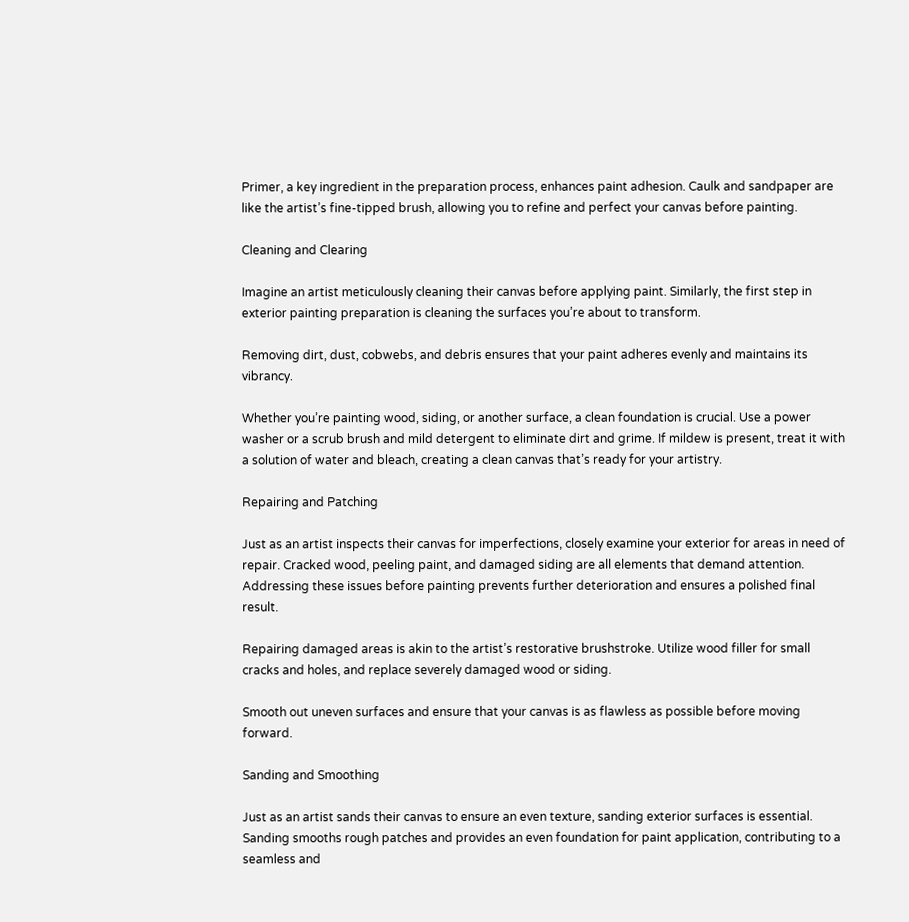Primer, a key ingredient in the preparation process, enhances paint adhesion. Caulk and sandpaper are like the artist’s fine-tipped brush, allowing you to refine and perfect your canvas before painting.

Cleaning and Clearing

Imagine an artist meticulously cleaning their canvas before applying paint. Similarly, the first step in exterior painting preparation is cleaning the surfaces you’re about to transform.

Removing dirt, dust, cobwebs, and debris ensures that your paint adheres evenly and maintains its vibrancy.

Whether you’re painting wood, siding, or another surface, a clean foundation is crucial. Use a power washer or a scrub brush and mild detergent to eliminate dirt and grime. If mildew is present, treat it with a solution of water and bleach, creating a clean canvas that’s ready for your artistry.

Repairing and Patching

Just as an artist inspects their canvas for imperfections, closely examine your exterior for areas in need of repair. Cracked wood, peeling paint, and damaged siding are all elements that demand attention. Addressing these issues before painting prevents further deterioration and ensures a polished final result.

Repairing damaged areas is akin to the artist’s restorative brushstroke. Utilize wood filler for small cracks and holes, and replace severely damaged wood or siding.

Smooth out uneven surfaces and ensure that your canvas is as flawless as possible before moving forward.

Sanding and Smoothing

Just as an artist sands their canvas to ensure an even texture, sanding exterior surfaces is essential. Sanding smooths rough patches and provides an even foundation for paint application, contributing to a seamless and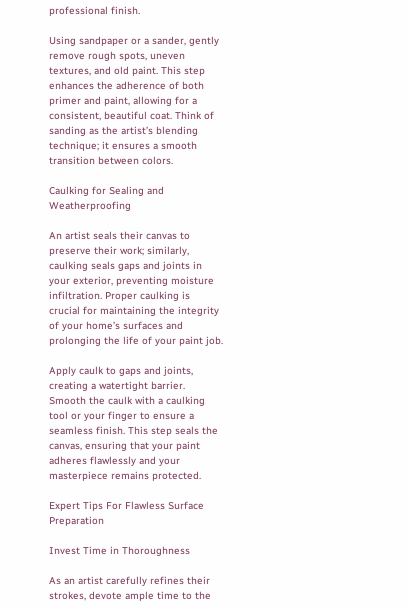professional finish.

Using sandpaper or a sander, gently remove rough spots, uneven textures, and old paint. This step enhances the adherence of both primer and paint, allowing for a consistent, beautiful coat. Think of sanding as the artist’s blending technique; it ensures a smooth transition between colors.

Caulking for Sealing and Weatherproofing

An artist seals their canvas to preserve their work; similarly, caulking seals gaps and joints in your exterior, preventing moisture infiltration. Proper caulking is crucial for maintaining the integrity of your home’s surfaces and prolonging the life of your paint job.

Apply caulk to gaps and joints, creating a watertight barrier. Smooth the caulk with a caulking tool or your finger to ensure a seamless finish. This step seals the canvas, ensuring that your paint adheres flawlessly and your masterpiece remains protected.

Expert Tips For Flawless Surface Preparation

Invest Time in Thoroughness

As an artist carefully refines their strokes, devote ample time to the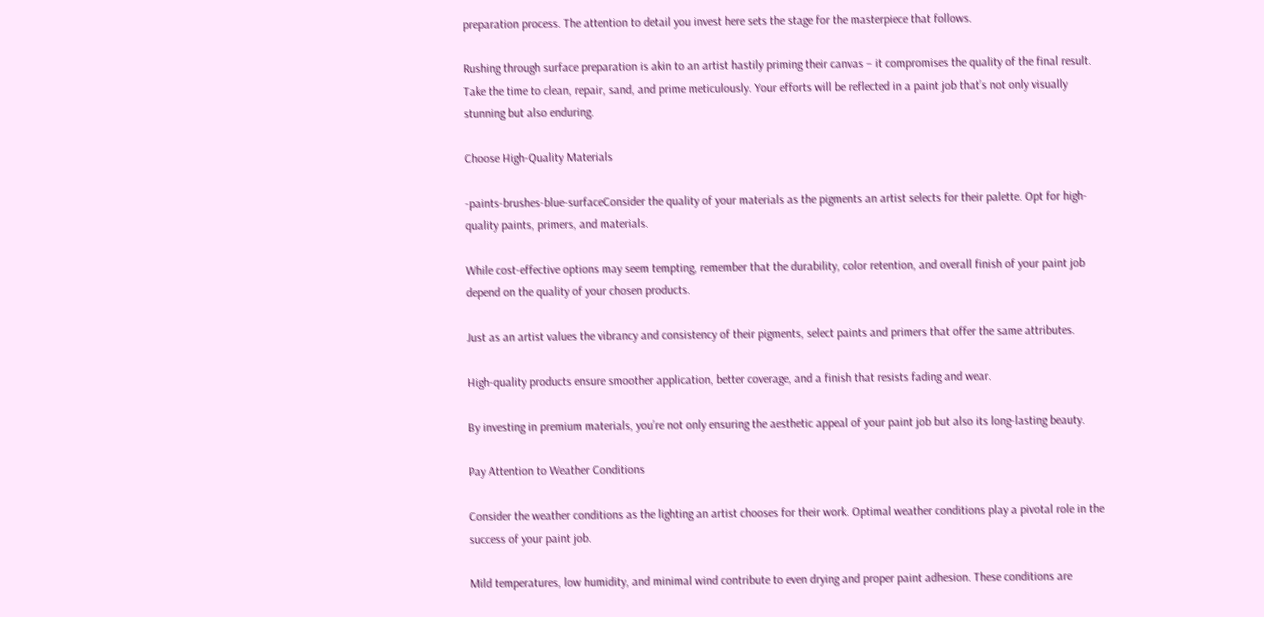preparation process. The attention to detail you invest here sets the stage for the masterpiece that follows.

Rushing through surface preparation is akin to an artist hastily priming their canvas – it compromises the quality of the final result. Take the time to clean, repair, sand, and prime meticulously. Your efforts will be reflected in a paint job that’s not only visually stunning but also enduring.

Choose High-Quality Materials

-paints-brushes-blue-surfaceConsider the quality of your materials as the pigments an artist selects for their palette. Opt for high-quality paints, primers, and materials.

While cost-effective options may seem tempting, remember that the durability, color retention, and overall finish of your paint job depend on the quality of your chosen products.

Just as an artist values the vibrancy and consistency of their pigments, select paints and primers that offer the same attributes.

High-quality products ensure smoother application, better coverage, and a finish that resists fading and wear.

By investing in premium materials, you’re not only ensuring the aesthetic appeal of your paint job but also its long-lasting beauty.

Pay Attention to Weather Conditions

Consider the weather conditions as the lighting an artist chooses for their work. Optimal weather conditions play a pivotal role in the success of your paint job.

Mild temperatures, low humidity, and minimal wind contribute to even drying and proper paint adhesion. These conditions are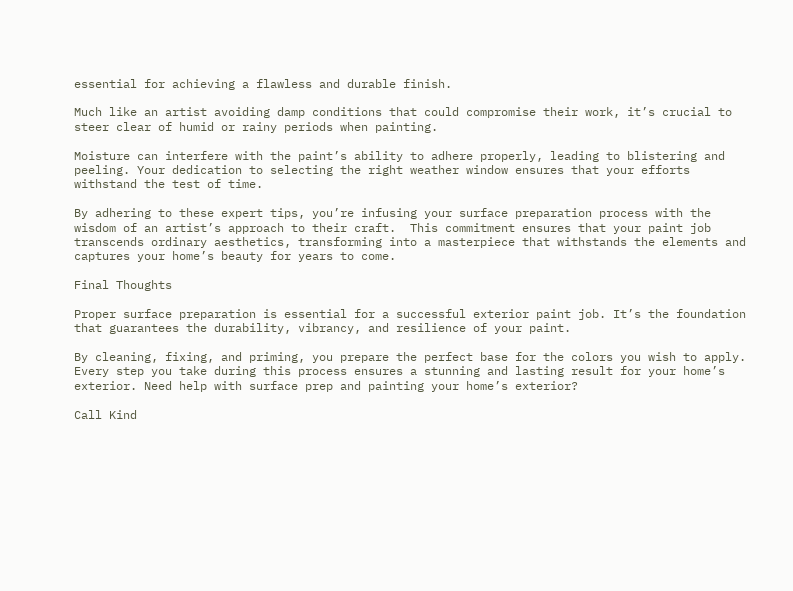essential for achieving a flawless and durable finish.

Much like an artist avoiding damp conditions that could compromise their work, it’s crucial to steer clear of humid or rainy periods when painting.

Moisture can interfere with the paint’s ability to adhere properly, leading to blistering and peeling. Your dedication to selecting the right weather window ensures that your efforts withstand the test of time.

By adhering to these expert tips, you’re infusing your surface preparation process with the wisdom of an artist’s approach to their craft.  This commitment ensures that your paint job transcends ordinary aesthetics, transforming into a masterpiece that withstands the elements and captures your home’s beauty for years to come.

Final Thoughts

Proper surface preparation is essential for a successful exterior paint job. It’s the foundation that guarantees the durability, vibrancy, and resilience of your paint.

By cleaning, fixing, and priming, you prepare the perfect base for the colors you wish to apply. Every step you take during this process ensures a stunning and lasting result for your home’s exterior. Need help with surface prep and painting your home’s exterior?

Call Kind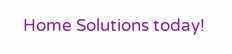Home Solutions today!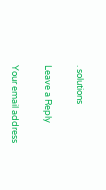. solutions

Leave a Reply

Your email address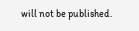will not be published.